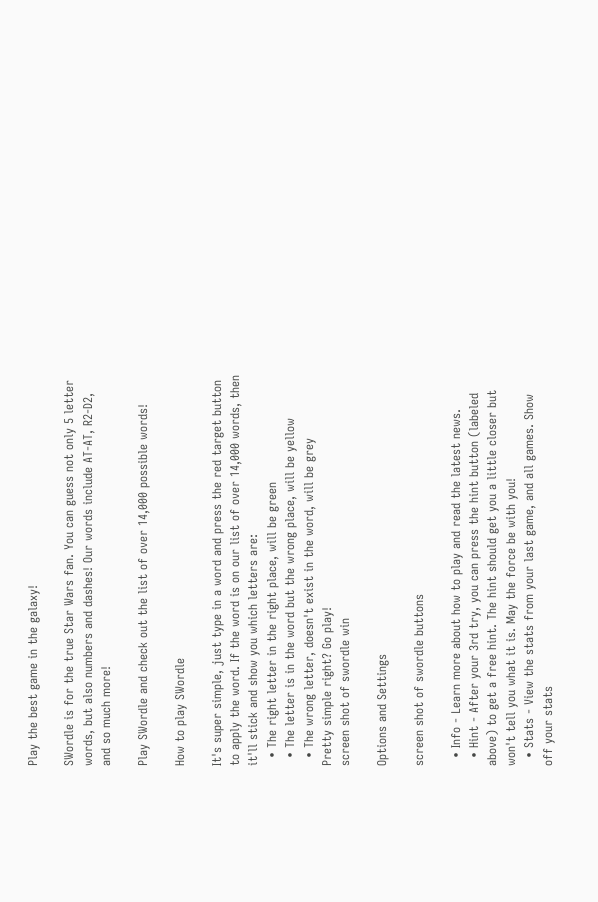Play the best game in the galaxy!

SWordle is for the true Star Wars fan. You can guess not only 5 letter words, but also numbers and dashes! Our words include AT-AT, R2-D2, and so much more!

Play SWordle and check out the list of over 14,000 possible words!

How to play SWordle

It's super simple, just type in a word and press the red target button to apply the word. If the word is on our list of over 14,000 words, then it'll stick and show you which letters are:
  • The right letter in the right place, will be green
  • The letter is in the word but the wrong place, will be yellow
  • The wrong letter, doesn't exist in the word, will be grey
Pretty simple right? Go play!
screen shot of swordle win

Options and Settings

screen shot of swordle buttons

  • Info - Learn more about how to play and read the latest news.
  • Hint - After your 3rd try, you can press the hint button (labeled above) to get a free hint. The hint should get you a little closer but won't tell you what it is. May the force be with you!
  • Stats - View the stats from your last game, and all games. Show off your stats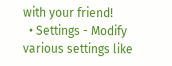with your friend!
  • Settings - Modify various settings like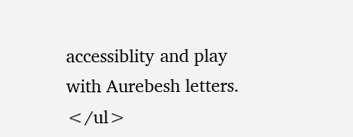accessiblity and play with Aurebesh letters. </ul>